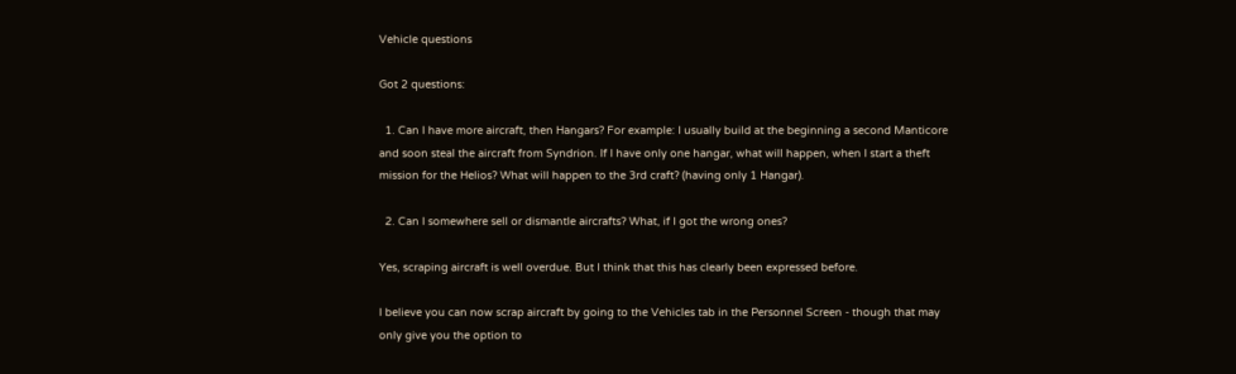Vehicle questions

Got 2 questions:

  1. Can I have more aircraft, then Hangars? For example: I usually build at the beginning a second Manticore and soon steal the aircraft from Syndrion. If I have only one hangar, what will happen, when I start a theft mission for the Helios? What will happen to the 3rd craft? (having only 1 Hangar).

  2. Can I somewhere sell or dismantle aircrafts? What, if I got the wrong ones?

Yes, scraping aircraft is well overdue. But I think that this has clearly been expressed before.

I believe you can now scrap aircraft by going to the Vehicles tab in the Personnel Screen - though that may only give you the option to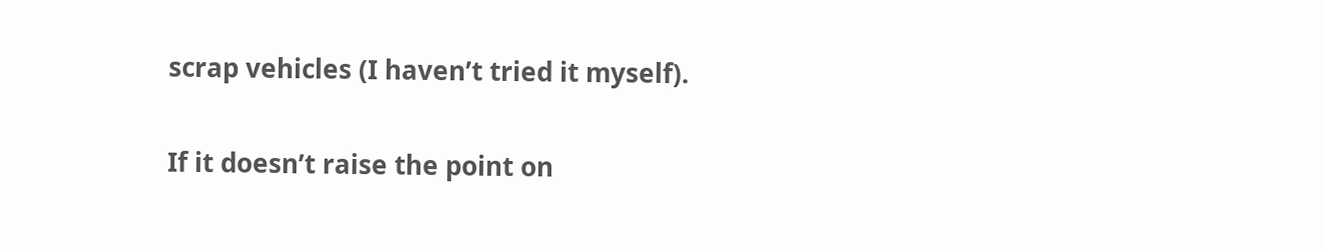scrap vehicles (I haven’t tried it myself).

If it doesn’t raise the point on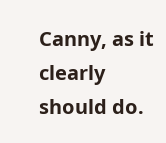Canny, as it clearly should do.